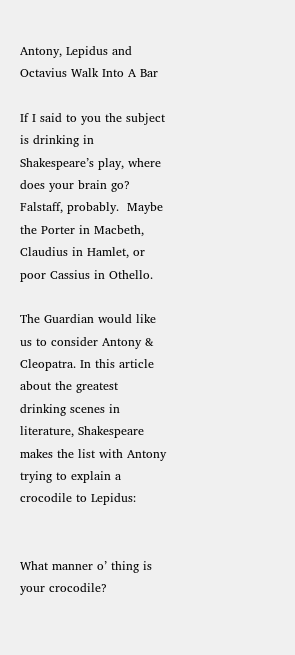Antony, Lepidus and Octavius Walk Into A Bar

If I said to you the subject is drinking in Shakespeare’s play, where does your brain go?  Falstaff, probably.  Maybe the Porter in Macbeth, Claudius in Hamlet, or poor Cassius in Othello.

The Guardian would like us to consider Antony & Cleopatra. In this article about the greatest drinking scenes in literature, Shakespeare makes the list with Antony trying to explain a crocodile to Lepidus:


What manner o’ thing is your crocodile?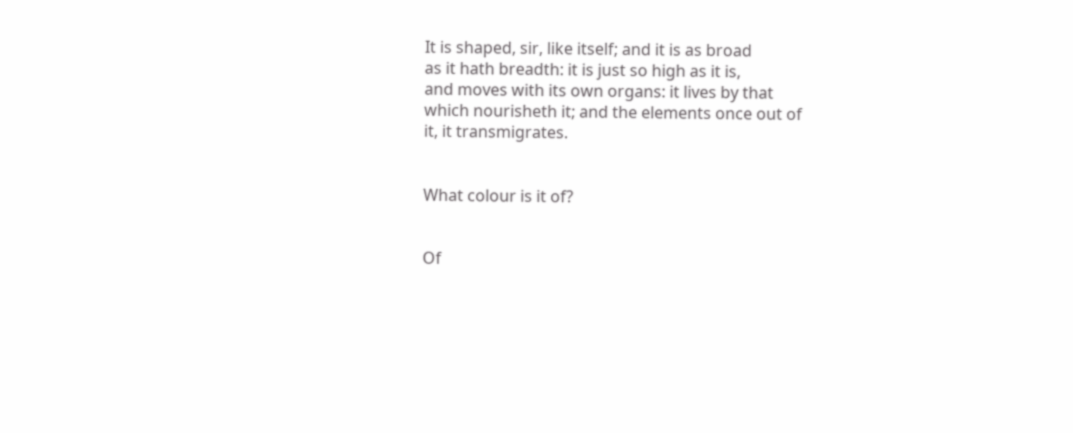It is shaped, sir, like itself; and it is as broad
as it hath breadth: it is just so high as it is,
and moves with its own organs: it lives by that
which nourisheth it; and the elements once out of
it, it transmigrates.


What colour is it of?


Of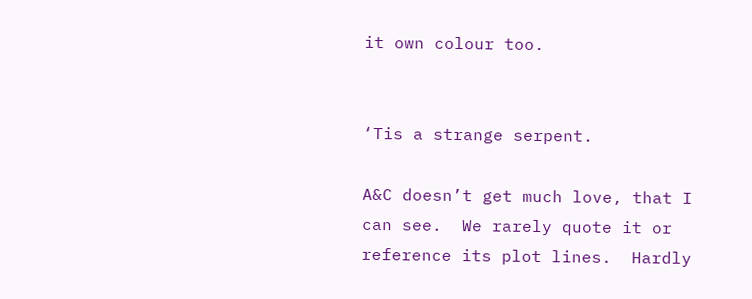it own colour too.


‘Tis a strange serpent.

A&C doesn’t get much love, that I can see.  We rarely quote it or reference its plot lines.  Hardly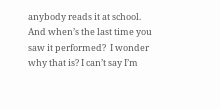anybody reads it at school. And when’s the last time you saw it performed?  I wonder why that is? I can’t say I’m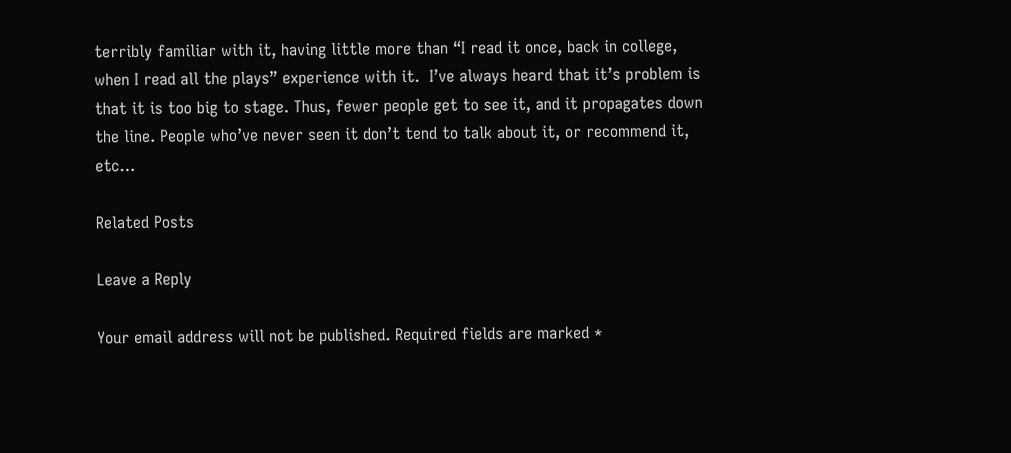terribly familiar with it, having little more than “I read it once, back in college, when I read all the plays” experience with it.  I’ve always heard that it’s problem is that it is too big to stage. Thus, fewer people get to see it, and it propagates down the line. People who’ve never seen it don’t tend to talk about it, or recommend it, etc…

Related Posts

Leave a Reply

Your email address will not be published. Required fields are marked *